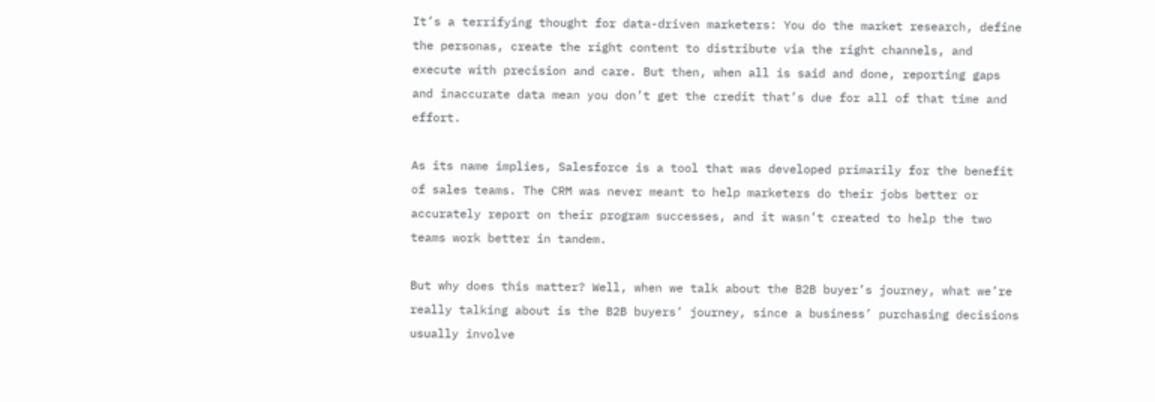It’s a terrifying thought for data-driven marketers: You do the market research, define the personas, create the right content to distribute via the right channels, and execute with precision and care. But then, when all is said and done, reporting gaps and inaccurate data mean you don’t get the credit that’s due for all of that time and effort.

As its name implies, Salesforce is a tool that was developed primarily for the benefit of sales teams. The CRM was never meant to help marketers do their jobs better or accurately report on their program successes, and it wasn’t created to help the two teams work better in tandem.

But why does this matter? Well, when we talk about the B2B buyer’s journey, what we’re really talking about is the B2B buyers’ journey, since a business’ purchasing decisions usually involve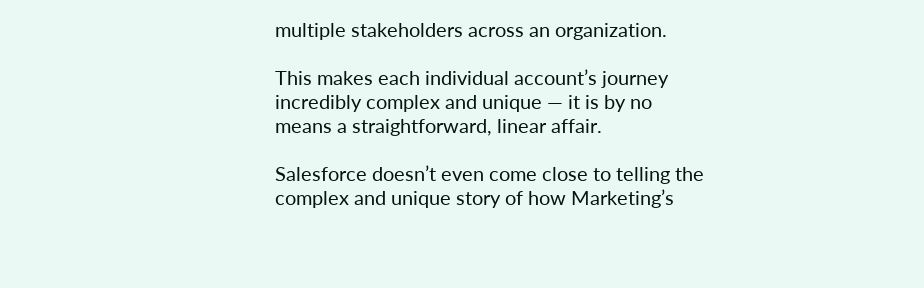multiple stakeholders across an organization.

This makes each individual account’s journey incredibly complex and unique — it is by no means a straightforward, linear affair.

Salesforce doesn’t even come close to telling the complex and unique story of how Marketing’s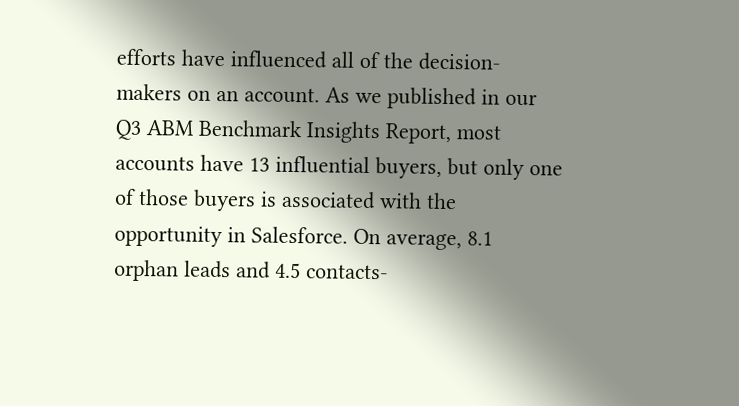efforts have influenced all of the decision-makers on an account. As we published in our Q3 ABM Benchmark Insights Report, most accounts have 13 influential buyers, but only one of those buyers is associated with the opportunity in Salesforce. On average, 8.1 orphan leads and 4.5 contacts-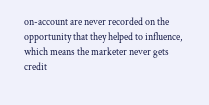on-account are never recorded on the opportunity that they helped to influence, which means the marketer never gets credit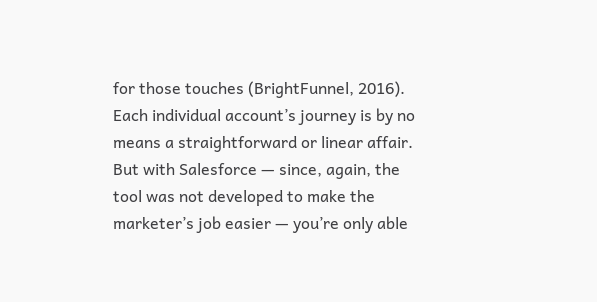for those touches (BrightFunnel, 2016). Each individual account’s journey is by no means a straightforward or linear affair. But with Salesforce — since, again, the tool was not developed to make the marketer’s job easier — you’re only able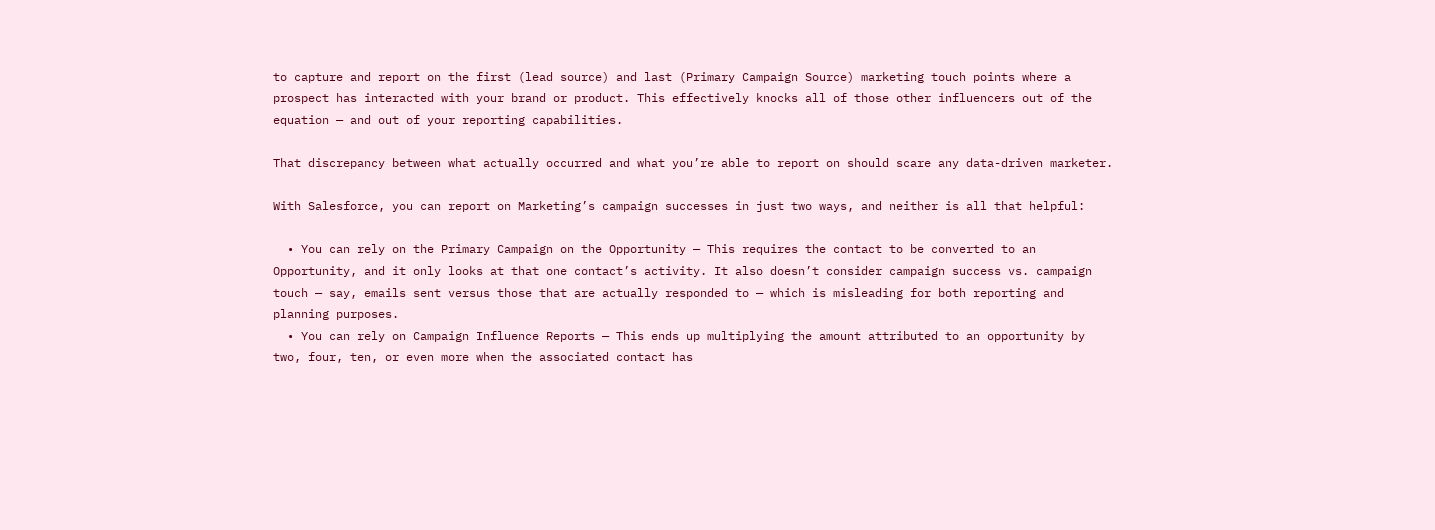to capture and report on the first (lead source) and last (Primary Campaign Source) marketing touch points where a prospect has interacted with your brand or product. This effectively knocks all of those other influencers out of the equation — and out of your reporting capabilities.

That discrepancy between what actually occurred and what you’re able to report on should scare any data-driven marketer.

With Salesforce, you can report on Marketing’s campaign successes in just two ways, and neither is all that helpful:

  • You can rely on the Primary Campaign on the Opportunity — This requires the contact to be converted to an Opportunity, and it only looks at that one contact’s activity. It also doesn’t consider campaign success vs. campaign touch — say, emails sent versus those that are actually responded to — which is misleading for both reporting and planning purposes.
  • You can rely on Campaign Influence Reports — This ends up multiplying the amount attributed to an opportunity by two, four, ten, or even more when the associated contact has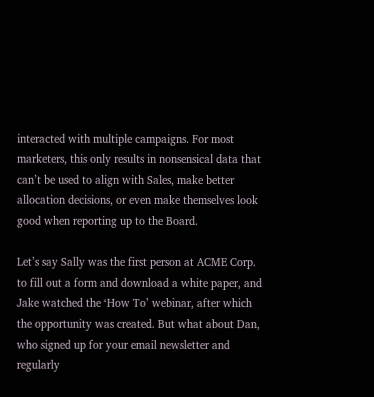interacted with multiple campaigns. For most marketers, this only results in nonsensical data that can’t be used to align with Sales, make better allocation decisions, or even make themselves look good when reporting up to the Board.

Let’s say Sally was the first person at ACME Corp. to fill out a form and download a white paper, and Jake watched the ‘How To’ webinar, after which the opportunity was created. But what about Dan, who signed up for your email newsletter and regularly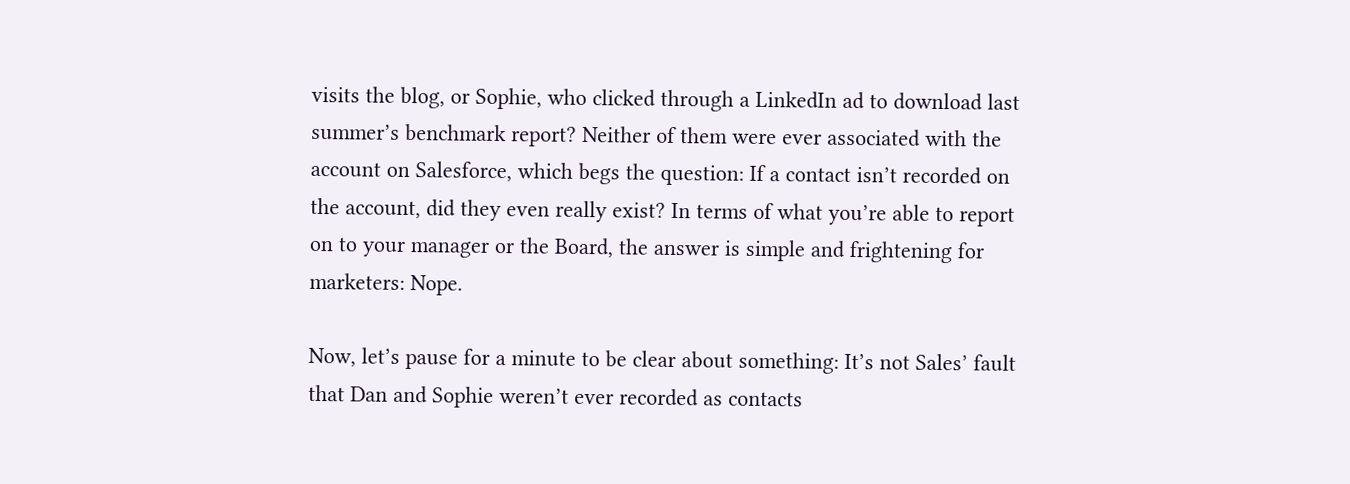visits the blog, or Sophie, who clicked through a LinkedIn ad to download last summer’s benchmark report? Neither of them were ever associated with the account on Salesforce, which begs the question: If a contact isn’t recorded on the account, did they even really exist? In terms of what you’re able to report on to your manager or the Board, the answer is simple and frightening for marketers: Nope.

Now, let’s pause for a minute to be clear about something: It’s not Sales’ fault that Dan and Sophie weren’t ever recorded as contacts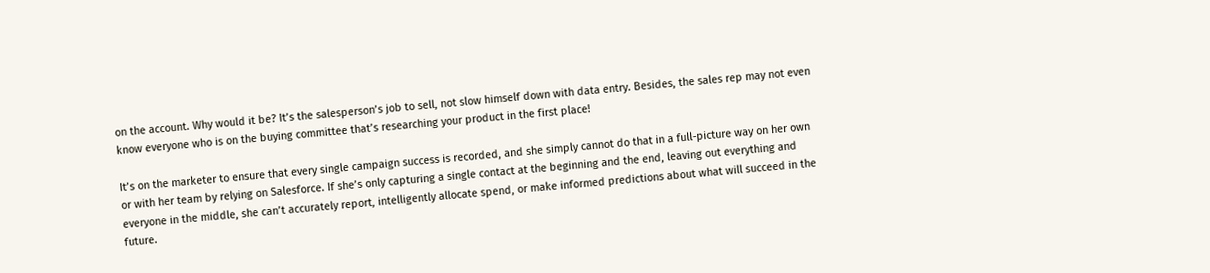on the account. Why would it be? It’s the salesperson’s job to sell, not slow himself down with data entry. Besides, the sales rep may not even know everyone who is on the buying committee that’s researching your product in the first place!

It’s on the marketer to ensure that every single campaign success is recorded, and she simply cannot do that in a full-picture way on her own or with her team by relying on Salesforce. If she’s only capturing a single contact at the beginning and the end, leaving out everything and everyone in the middle, she can’t accurately report, intelligently allocate spend, or make informed predictions about what will succeed in the future.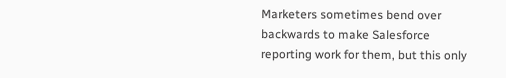Marketers sometimes bend over backwards to make Salesforce reporting work for them, but this only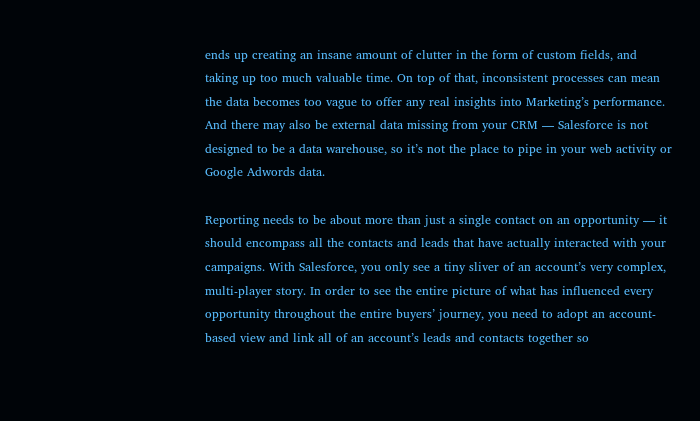ends up creating an insane amount of clutter in the form of custom fields, and taking up too much valuable time. On top of that, inconsistent processes can mean the data becomes too vague to offer any real insights into Marketing’s performance. And there may also be external data missing from your CRM — Salesforce is not designed to be a data warehouse, so it’s not the place to pipe in your web activity or Google Adwords data.

Reporting needs to be about more than just a single contact on an opportunity — it should encompass all the contacts and leads that have actually interacted with your campaigns. With Salesforce, you only see a tiny sliver of an account’s very complex, multi-player story. In order to see the entire picture of what has influenced every opportunity throughout the entire buyers’ journey, you need to adopt an account-based view and link all of an account’s leads and contacts together so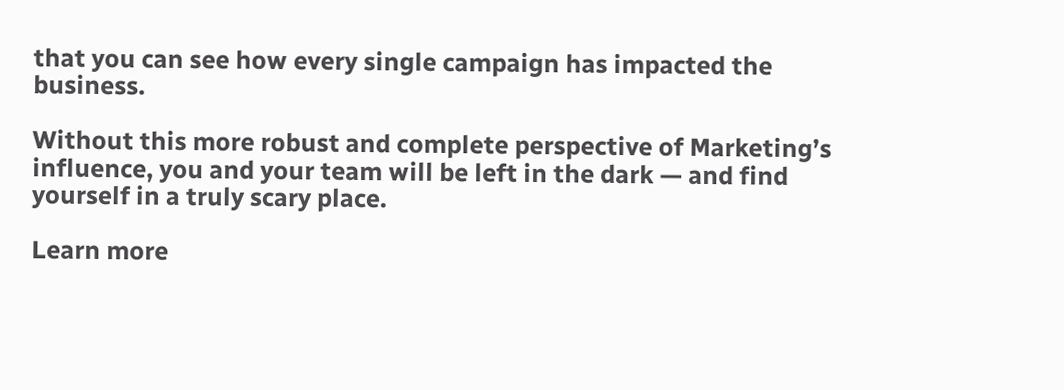that you can see how every single campaign has impacted the business.

Without this more robust and complete perspective of Marketing’s influence, you and your team will be left in the dark — and find yourself in a truly scary place.

Learn more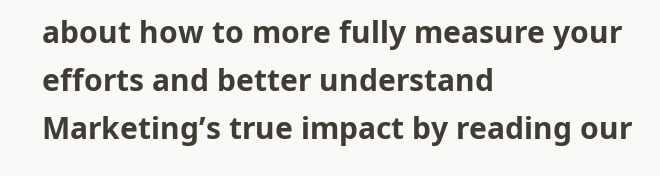about how to more fully measure your efforts and better understand Marketing’s true impact by reading our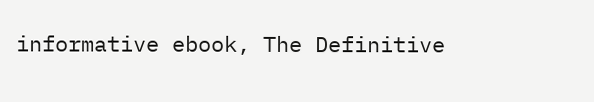informative ebook, The Definitive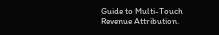Guide to Multi-Touch Revenue Attribution.